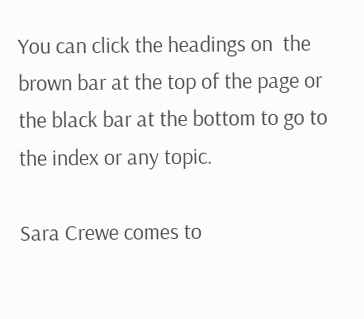You can click the headings on  the brown bar at the top of the page or the black bar at the bottom to go to the index or any topic.

Sara Crewe comes to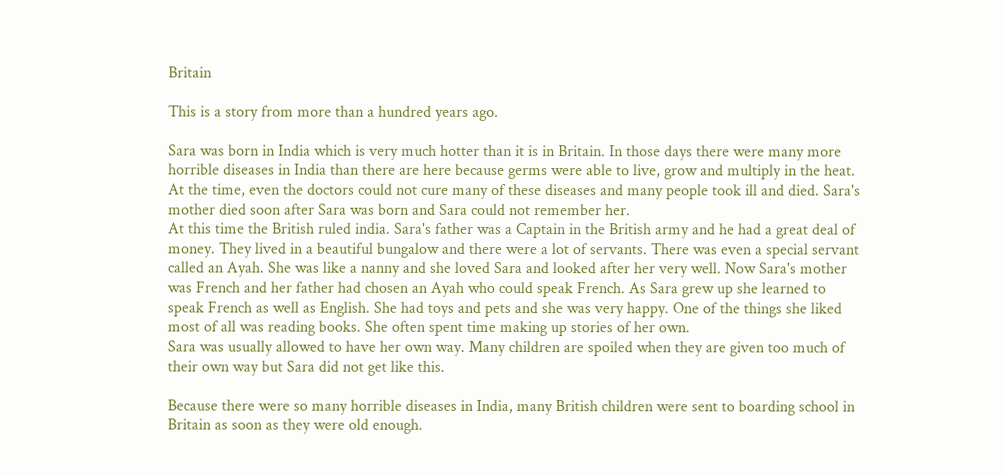Britain

This is a story from more than a hundred years ago.

Sara was born in India which is very much hotter than it is in Britain. In those days there were many more horrible diseases in India than there are here because germs were able to live, grow and multiply in the heat. At the time, even the doctors could not cure many of these diseases and many people took ill and died. Sara's mother died soon after Sara was born and Sara could not remember her.
At this time the British ruled india. Sara's father was a Captain in the British army and he had a great deal of money. They lived in a beautiful bungalow and there were a lot of servants. There was even a special servant called an Ayah. She was like a nanny and she loved Sara and looked after her very well. Now Sara's mother was French and her father had chosen an Ayah who could speak French. As Sara grew up she learned to speak French as well as English. She had toys and pets and she was very happy. One of the things she liked most of all was reading books. She often spent time making up stories of her own.
Sara was usually allowed to have her own way. Many children are spoiled when they are given too much of their own way but Sara did not get like this.

Because there were so many horrible diseases in India, many British children were sent to boarding school in Britain as soon as they were old enough.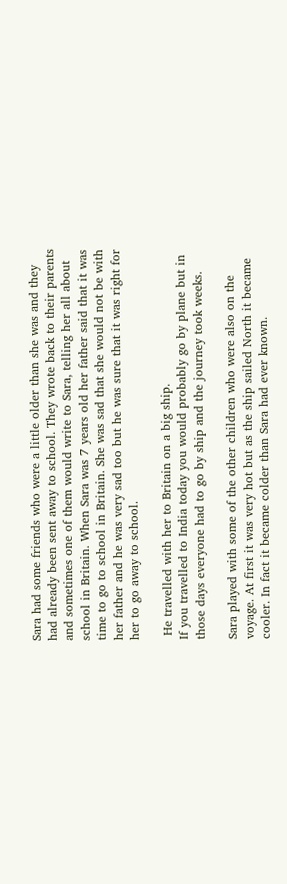Sara had some friends who were a little older than she was and they had already been sent away to school. They wrote back to their parents and sometimes one of them would write to Sara, telling her all about school in Britain. When Sara was 7 years old her father said that it was time to go to school in Britain. She was sad that she would not be with her father and he was very sad too but he was sure that it was right for her to go away to school.

 He travelled with her to Britain on a big ship.
If you travelled to India today you would probably go by plane but in those days everyone had to go by ship and the journey took weeks.

Sara played with some of the other children who were also on the voyage. At first it was very hot but as the ship sailed North it became cooler. In fact it became colder than Sara had ever known.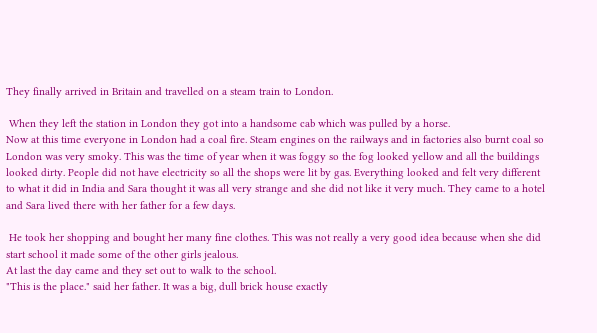They finally arrived in Britain and travelled on a steam train to London.

 When they left the station in London they got into a handsome cab which was pulled by a horse.
Now at this time everyone in London had a coal fire. Steam engines on the railways and in factories also burnt coal so London was very smoky. This was the time of year when it was foggy so the fog looked yellow and all the buildings looked dirty. People did not have electricity so all the shops were lit by gas. Everything looked and felt very different to what it did in India and Sara thought it was all very strange and she did not like it very much. They came to a hotel and Sara lived there with her father for a few days.

 He took her shopping and bought her many fine clothes. This was not really a very good idea because when she did start school it made some of the other girls jealous.
At last the day came and they set out to walk to the school.
"This is the place." said her father. It was a big, dull brick house exactly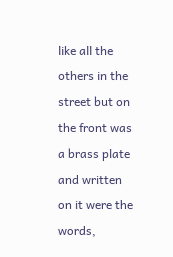like all the others in the street but on the front was a brass plate and written on it were the words,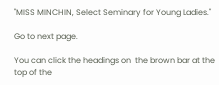"MISS MINCHIN, Select Seminary for Young Ladies."

Go to next page.

You can click the headings on  the brown bar at the top of the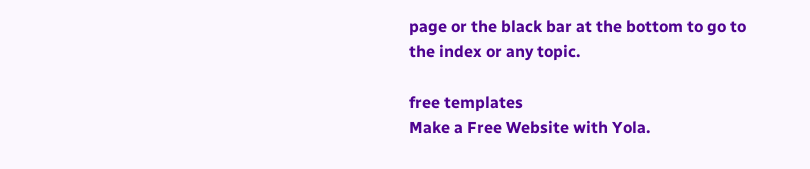page or the black bar at the bottom to go to the index or any topic.

free templates
Make a Free Website with Yola.